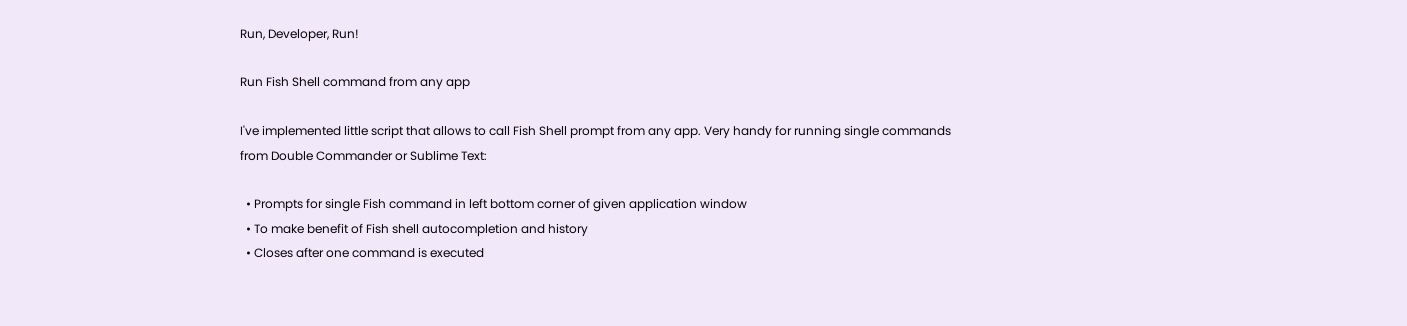Run, Developer, Run!

Run Fish Shell command from any app

I've implemented little script that allows to call Fish Shell prompt from any app. Very handy for running single commands from Double Commander or Sublime Text:

  • Prompts for single Fish command in left bottom corner of given application window
  • To make benefit of Fish shell autocompletion and history
  • Closes after one command is executed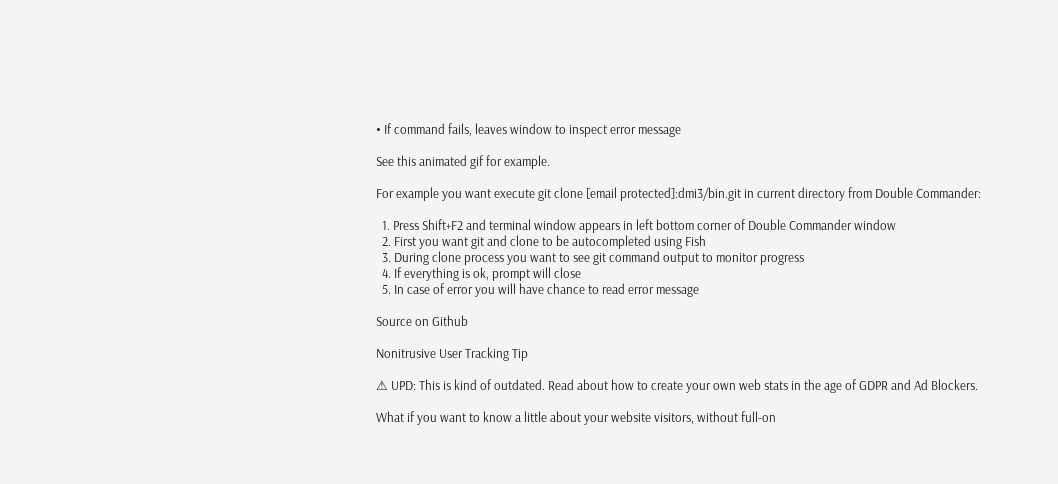• If command fails, leaves window to inspect error message

See this animated gif for example.

For example you want execute git clone [email protected]:dmi3/bin.git in current directory from Double Commander:

  1. Press Shift+F2 and terminal window appears in left bottom corner of Double Commander window
  2. First you want git and clone to be autocompleted using Fish
  3. During clone process you want to see git command output to monitor progress
  4. If everything is ok, prompt will close
  5. In case of error you will have chance to read error message

Source on Github

Nonitrusive User Tracking Tip

⚠ UPD: This is kind of outdated. Read about how to create your own web stats in the age of GDPR and Ad Blockers.

What if you want to know a little about your website visitors, without full-on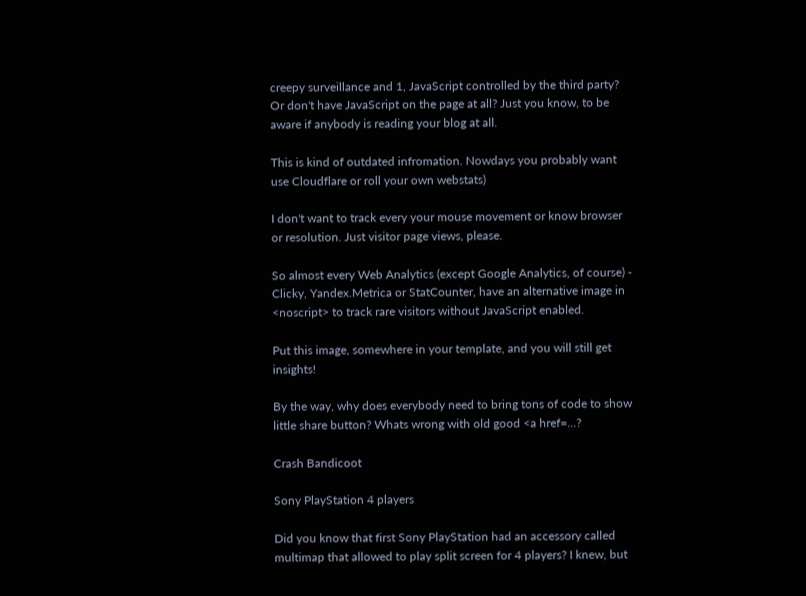creepy surveillance and 1, JavaScript controlled by the third party? Or don't have JavaScript on the page at all? Just you know, to be aware if anybody is reading your blog at all.

This is kind of outdated infromation. Nowdays you probably want use Cloudflare or roll your own webstats)

I don't want to track every your mouse movement or know browser or resolution. Just visitor page views, please.

So almost every Web Analytics (except Google Analytics, of course) - Clicky, Yandex.Metrica or StatCounter, have an alternative image in <noscript> to track rare visitors without JavaScript enabled.

Put this image, somewhere in your template, and you will still get insights!

By the way, why does everybody need to bring tons of code to show little share button? Whats wrong with old good <a href=...?

Crash Bandicoot

Sony PlayStation 4 players

Did you know that first Sony PlayStation had an accessory called multimap that allowed to play split screen for 4 players? I knew, but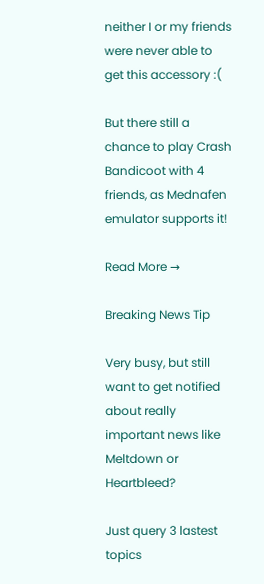neither I or my friends were never able to get this accessory :(

But there still a chance to play Crash Bandicoot with 4 friends, as Mednafen emulator supports it!

Read More →

Breaking News Tip

Very busy, but still want to get notified about really important news like Meltdown or Heartbleed?

Just query 3 lastest topics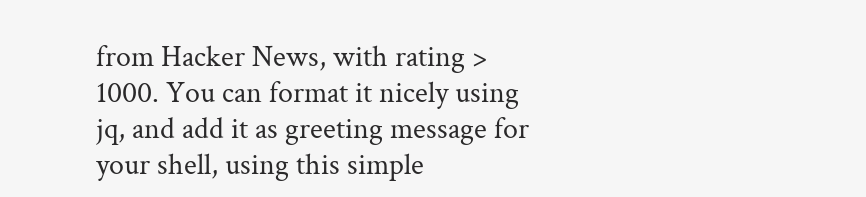from Hacker News, with rating > 1000. You can format it nicely using jq, and add it as greeting message for your shell, using this simple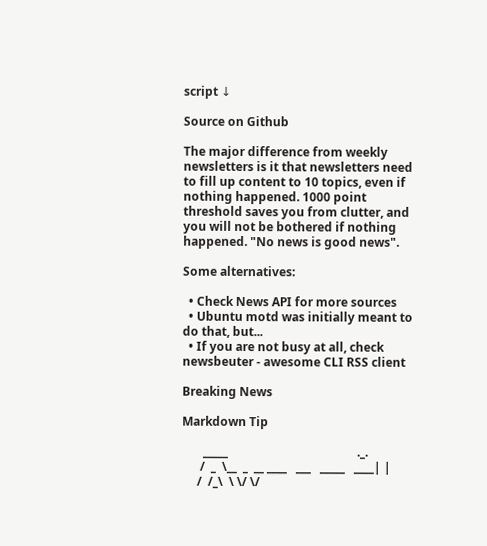script ↓

Source on Github

The major difference from weekly newsletters is it that newsletters need to fill up content to 10 topics, even if nothing happened. 1000 point threshold saves you from clutter, and you will not be bothered if nothing happened. "No news is good news".

Some alternatives:

  • Check News API for more sources
  • Ubuntu motd was initially meant to do that, but...
  • If you are not busy at all, check newsbeuter - awesome CLI RSS client

Breaking News

Markdown Tip

       _____                                           ._.
      /  _  \__  _  __ ____   ___   _____   ____| |
     /  /_\  \ \/ \/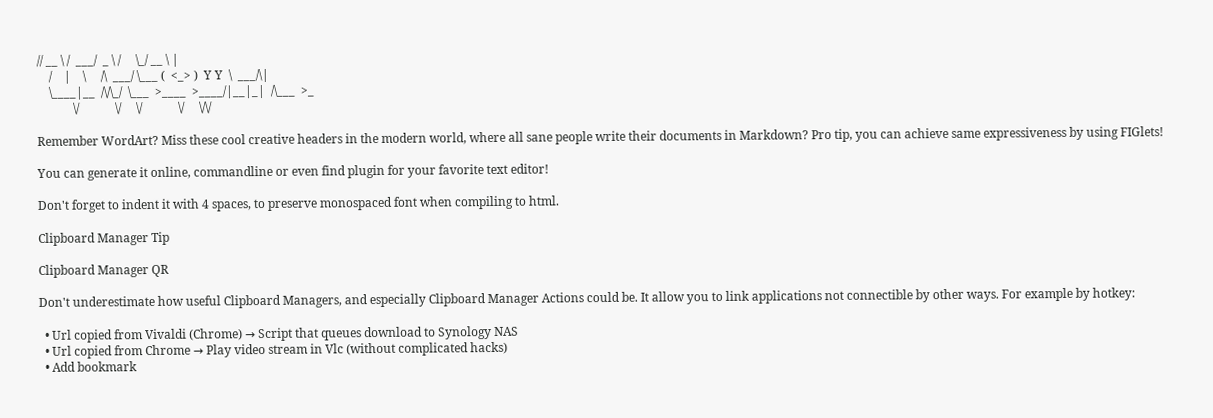// __ \ /  ___/  _ \ /     \_/ __ \ |
    /    |    \     /\  ___/ \___ (  <_> )  Y Y  \  ___/\|
    \____|__  /\/\_/  \___  >____  >____/|__|_|  /\___  >_
            \/            \/     \/            \/     \/\/

Remember WordArt? Miss these cool creative headers in the modern world, where all sane people write their documents in Markdown? Pro tip, you can achieve same expressiveness by using FIGlets!

You can generate it online, commandline or even find plugin for your favorite text editor!

Don't forget to indent it with 4 spaces, to preserve monospaced font when compiling to html.

Clipboard Manager Tip

Clipboard Manager QR

Don't underestimate how useful Clipboard Managers, and especially Clipboard Manager Actions could be. It allow you to link applications not connectible by other ways. For example by hotkey:

  • Url copied from Vivaldi (Chrome) → Script that queues download to Synology NAS
  • Url copied from Chrome → Play video stream in Vlc (without complicated hacks)
  • Add bookmark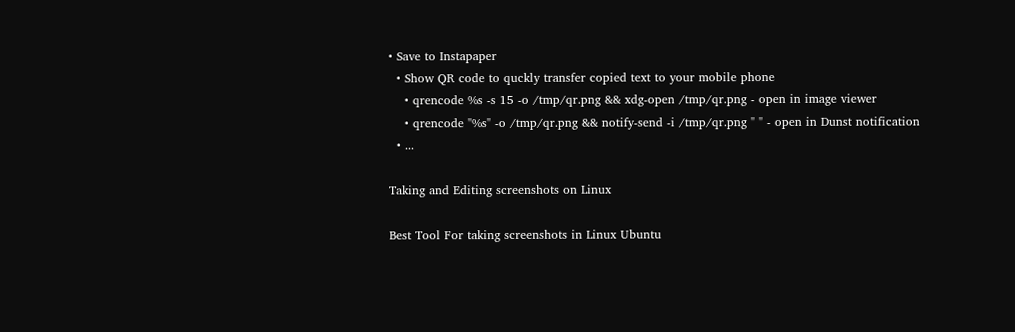• Save to Instapaper
  • Show QR code to quckly transfer copied text to your mobile phone
    • qrencode %s -s 15 -o /tmp/qr.png && xdg-open /tmp/qr.png - open in image viewer
    • qrencode "%s" -o /tmp/qr.png && notify-send -i /tmp/qr.png " " - open in Dunst notification
  • ...

Taking and Editing screenshots on Linux

Best Tool For taking screenshots in Linux Ubuntu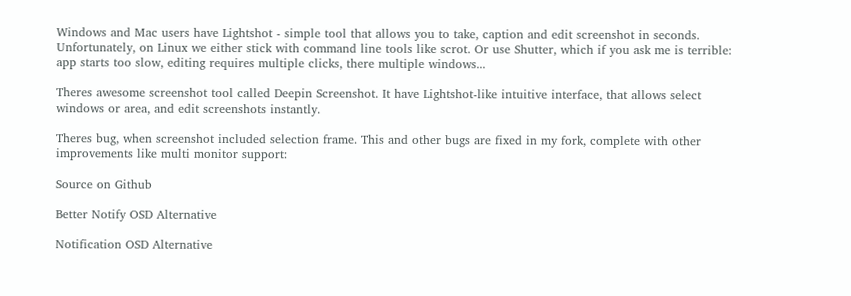Windows and Mac users have Lightshot - simple tool that allows you to take, caption and edit screenshot in seconds. Unfortunately, on Linux we either stick with command line tools like scrot. Or use Shutter, which if you ask me is terrible: app starts too slow, editing requires multiple clicks, there multiple windows...

Theres awesome screenshot tool called Deepin Screenshot. It have Lightshot-like intuitive interface, that allows select windows or area, and edit screenshots instantly.

Theres bug, when screenshot included selection frame. This and other bugs are fixed in my fork, complete with other improvements like multi monitor support:

Source on Github

Better Notify OSD Alternative

Notification OSD Alternative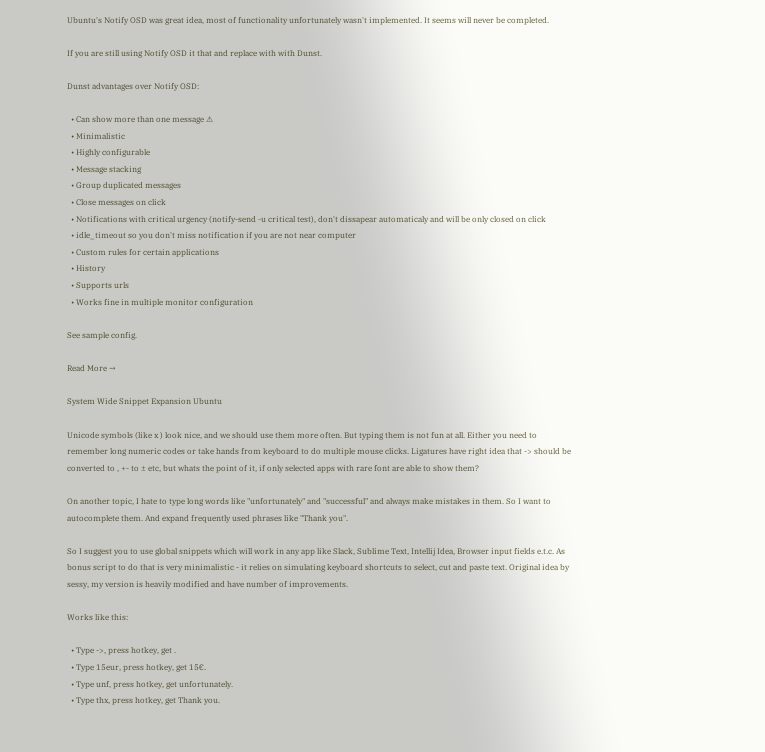Ubuntu's Notify OSD was great idea, most of functionality unfortunately wasn't implemented. It seems will never be completed.

If you are still using Notify OSD it that and replace with with Dunst.

Dunst advantages over Notify OSD:

  • Can show more than one message ⚠
  • Minimalistic
  • Highly configurable
  • Message stacking
  • Group duplicated messages
  • Close messages on click
  • Notifications with critical urgency (notify-send -u critical test), don't dissapear automaticaly and will be only closed on click
  • idle_timeout so you don't miss notification if you are not near computer
  • Custom rules for certain applications
  • History
  • Supports urls
  • Works fine in multiple monitor configuration

See sample config.

Read More →

System Wide Snippet Expansion Ubuntu

Unicode symbols (like x ) look nice, and we should use them more often. But typing them is not fun at all. Either you need to remember long numeric codes or take hands from keyboard to do multiple mouse clicks. Ligatures have right idea that -> should be converted to , +- to ± etc, but whats the point of it, if only selected apps with rare font are able to show them?

On another topic, I hate to type long words like "unfortunately" and "successful" and always make mistakes in them. So I want to autocomplete them. And expand frequently used phrases like "Thank you".

So I suggest you to use global snippets which will work in any app like Slack, Sublime Text, Intellij Idea, Browser input fields e.t.c. As bonus script to do that is very minimalistic - it relies on simulating keyboard shortcuts to select, cut and paste text. Original idea by sessy, my version is heavily modified and have number of improvements.

Works like this:

  • Type ->, press hotkey, get .
  • Type 15eur, press hotkey, get 15€.
  • Type unf, press hotkey, get unfortunately.
  • Type thx, press hotkey, get Thank you.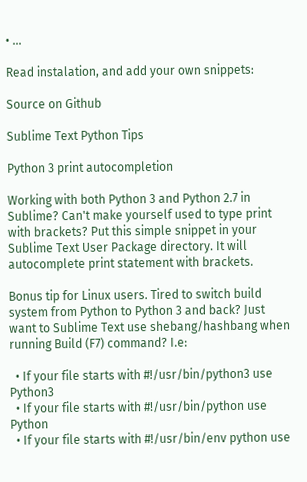• ...

Read instalation, and add your own snippets:

Source on Github

Sublime Text Python Tips

Python 3 print autocompletion

Working with both Python 3 and Python 2.7 in Sublime? Can't make yourself used to type print with brackets? Put this simple snippet in your Sublime Text User Package directory. It will autocomplete print statement with brackets.

Bonus tip for Linux users. Tired to switch build system from Python to Python 3 and back? Just want to Sublime Text use shebang/hashbang when running Build (F7) command? I.e:

  • If your file starts with #!/usr/bin/python3 use Python3
  • If your file starts with #!/usr/bin/python use Python
  • If your file starts with #!/usr/bin/env python use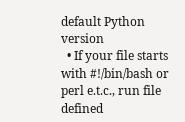default Python version
  • If your file starts with #!/bin/bash or perl e.t.c., run file defined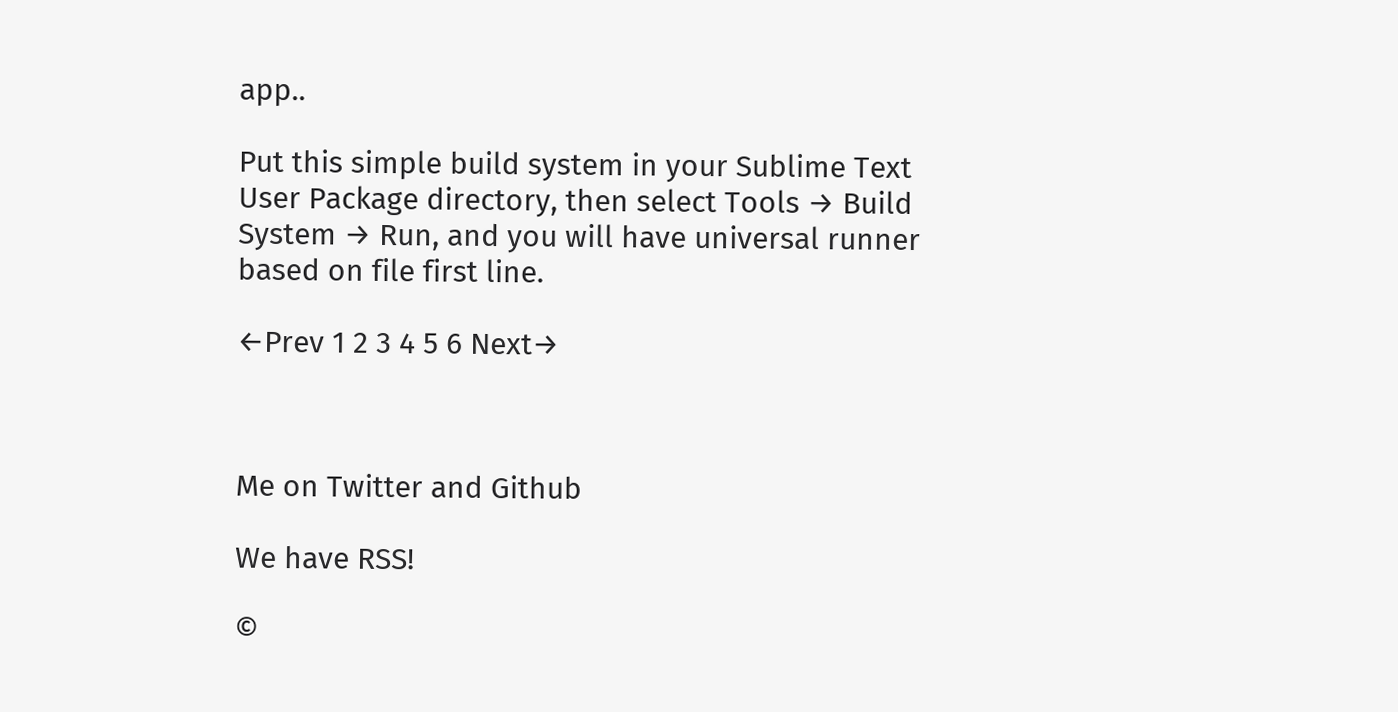app..

Put this simple build system in your Sublime Text User Package directory, then select Tools → Build System → Run, and you will have universal runner based on file first line.

←Prev 1 2 3 4 5 6 Next→



Me on Twitter and Github

We have RSS!

©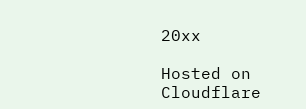20xx

Hosted on Cloudflare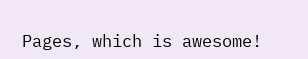Pages, which is awesome!